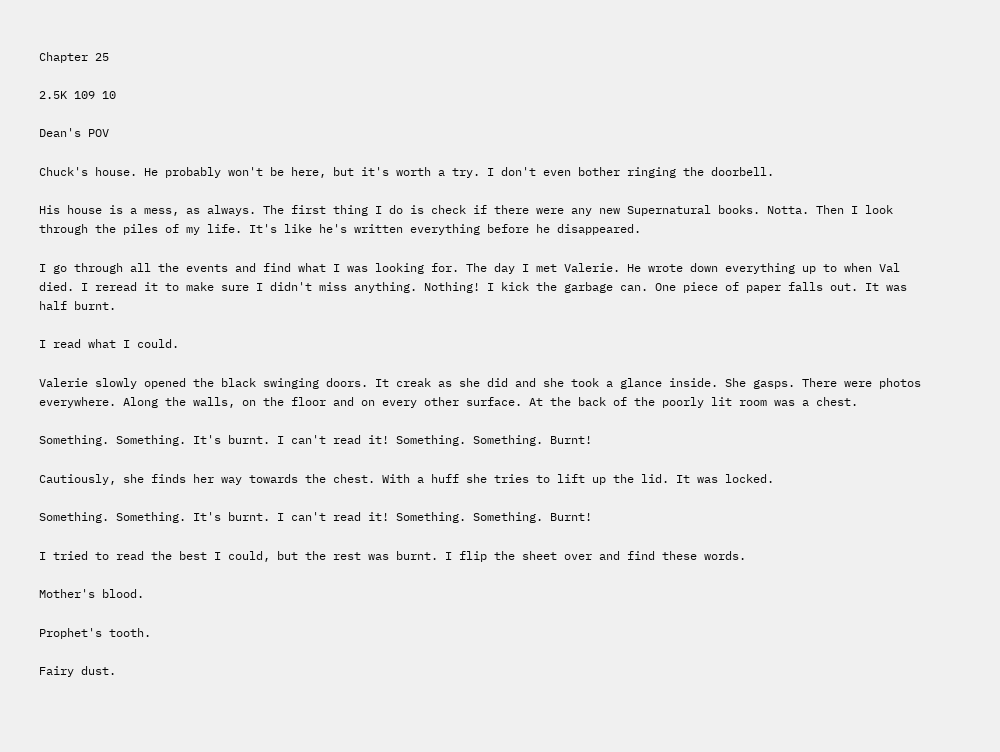Chapter 25

2.5K 109 10

Dean's POV

Chuck's house. He probably won't be here, but it's worth a try. I don't even bother ringing the doorbell.

His house is a mess, as always. The first thing I do is check if there were any new Supernatural books. Notta. Then I look through the piles of my life. It's like he's written everything before he disappeared.

I go through all the events and find what I was looking for. The day I met Valerie. He wrote down everything up to when Val died. I reread it to make sure I didn't miss anything. Nothing! I kick the garbage can. One piece of paper falls out. It was half burnt.

I read what I could.

Valerie slowly opened the black swinging doors. It creak as she did and she took a glance inside. She gasps. There were photos everywhere. Along the walls, on the floor and on every other surface. At the back of the poorly lit room was a chest.

Something. Something. It's burnt. I can't read it! Something. Something. Burnt!

Cautiously, she finds her way towards the chest. With a huff she tries to lift up the lid. It was locked.

Something. Something. It's burnt. I can't read it! Something. Something. Burnt!

I tried to read the best I could, but the rest was burnt. I flip the sheet over and find these words.

Mother's blood.

Prophet's tooth.

Fairy dust.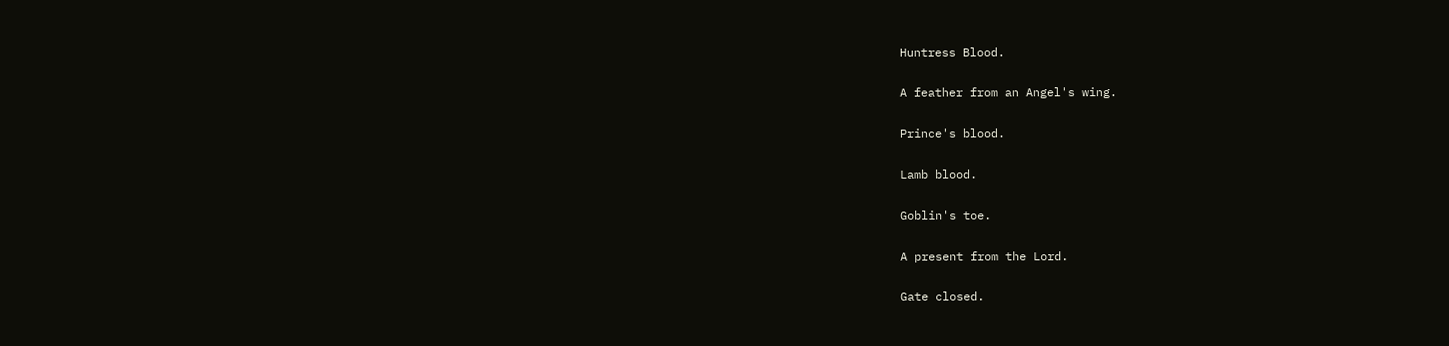Huntress Blood.

A feather from an Angel's wing.

Prince's blood.

Lamb blood.

Goblin's toe.

A present from the Lord.

Gate closed.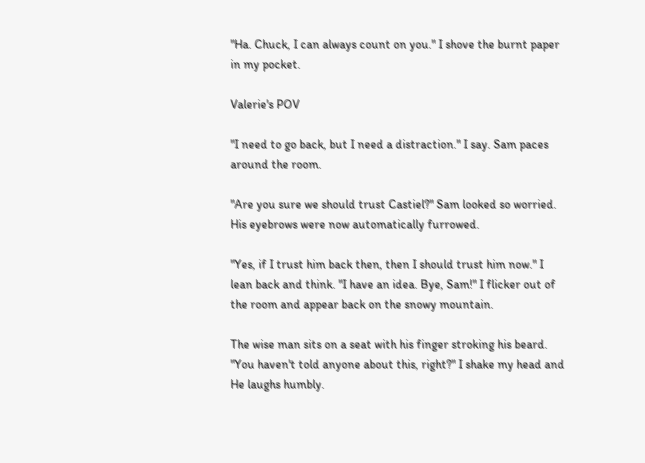"Ha. Chuck, I can always count on you." I shove the burnt paper in my pocket.

Valerie's POV

"I need to go back, but I need a distraction." I say. Sam paces around the room.

"Are you sure we should trust Castiel?" Sam looked so worried. His eyebrows were now automatically furrowed.

"Yes, if I trust him back then, then I should trust him now." I lean back and think. "I have an idea. Bye, Sam!" I flicker out of the room and appear back on the snowy mountain.

The wise man sits on a seat with his finger stroking his beard. "You haven't told anyone about this, right?" I shake my head and He laughs humbly.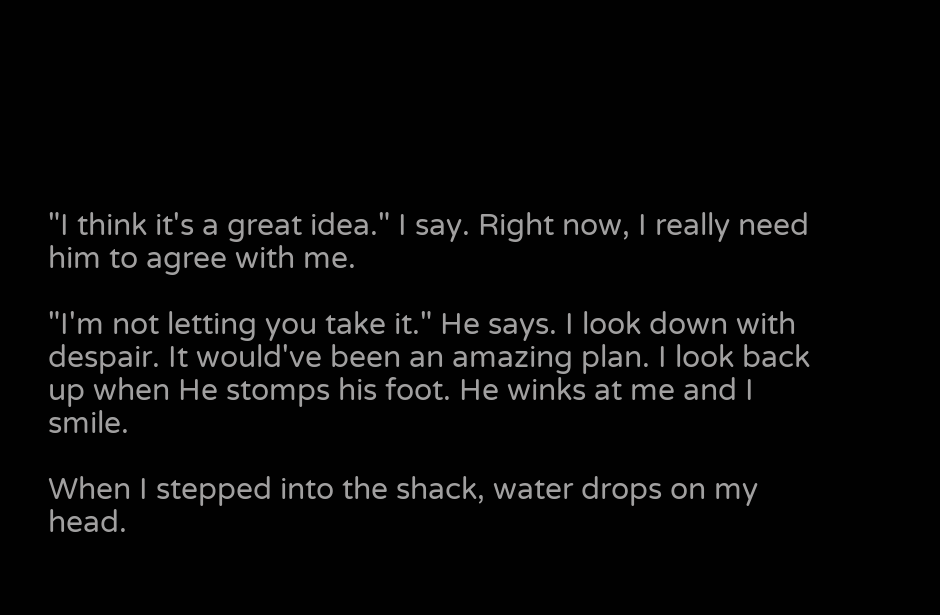"I think it's a great idea." I say. Right now, I really need him to agree with me.

"I'm not letting you take it." He says. I look down with despair. It would've been an amazing plan. I look back up when He stomps his foot. He winks at me and I smile.

When I stepped into the shack, water drops on my head.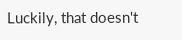Luckily, that doesn't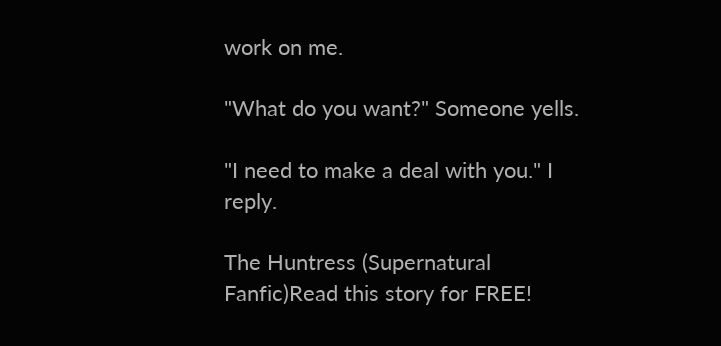work on me.

"What do you want?" Someone yells.

"I need to make a deal with you." I reply.

The Huntress (Supernatural Fanfic)Read this story for FREE!